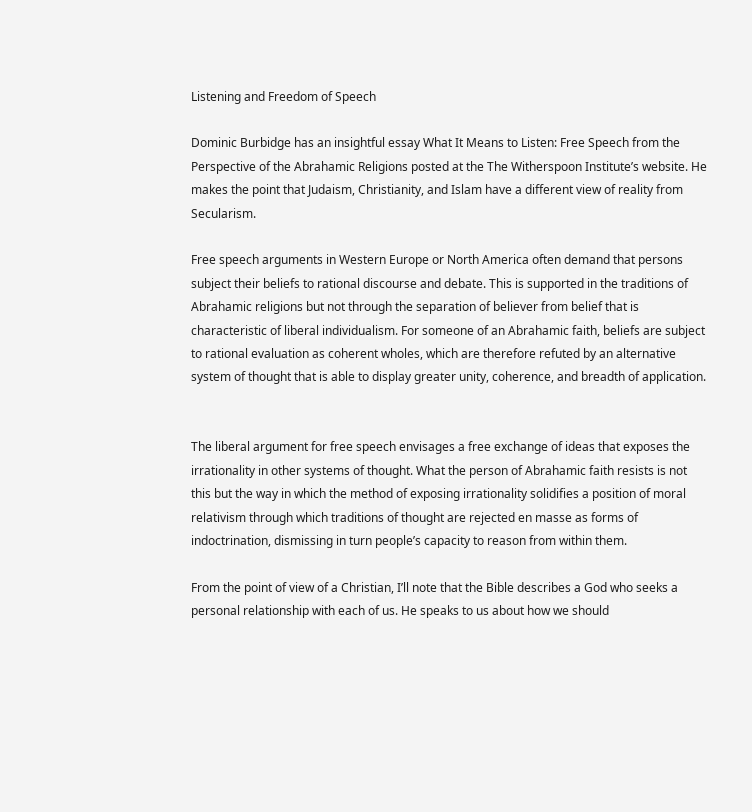Listening and Freedom of Speech

Dominic Burbidge has an insightful essay What It Means to Listen: Free Speech from the Perspective of the Abrahamic Religions posted at the The Witherspoon Institute’s website. He makes the point that Judaism, Christianity, and Islam have a different view of reality from Secularism.

Free speech arguments in Western Europe or North America often demand that persons subject their beliefs to rational discourse and debate. This is supported in the traditions of Abrahamic religions but not through the separation of believer from belief that is characteristic of liberal individualism. For someone of an Abrahamic faith, beliefs are subject to rational evaluation as coherent wholes, which are therefore refuted by an alternative system of thought that is able to display greater unity, coherence, and breadth of application.


The liberal argument for free speech envisages a free exchange of ideas that exposes the irrationality in other systems of thought. What the person of Abrahamic faith resists is not this but the way in which the method of exposing irrationality solidifies a position of moral relativism through which traditions of thought are rejected en masse as forms of indoctrination, dismissing in turn people’s capacity to reason from within them.

From the point of view of a Christian, I’ll note that the Bible describes a God who seeks a personal relationship with each of us. He speaks to us about how we should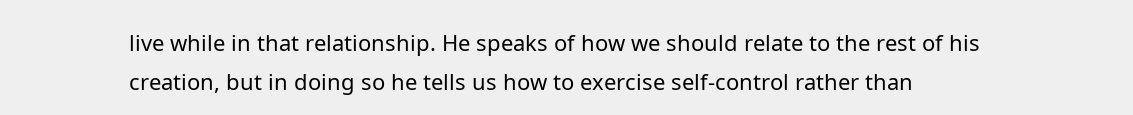live while in that relationship. He speaks of how we should relate to the rest of his creation, but in doing so he tells us how to exercise self-control rather than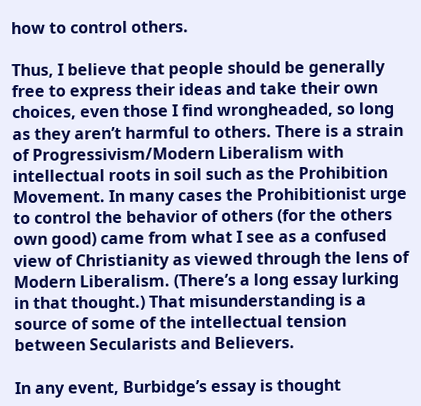how to control others.

Thus, I believe that people should be generally free to express their ideas and take their own choices, even those I find wrongheaded, so long as they aren’t harmful to others. There is a strain of Progressivism/Modern Liberalism with intellectual roots in soil such as the Prohibition Movement. In many cases the Prohibitionist urge to control the behavior of others (for the others own good) came from what I see as a confused view of Christianity as viewed through the lens of Modern Liberalism. (There’s a long essay lurking in that thought.) That misunderstanding is a source of some of the intellectual tension between Secularists and Believers.

In any event, Burbidge’s essay is thought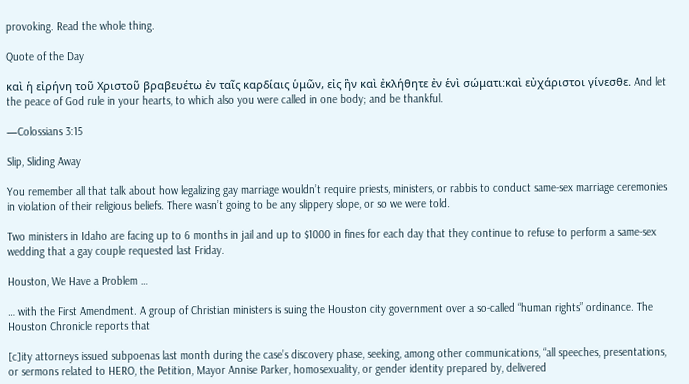provoking. Read the whole thing.

Quote of the Day

καὶ ἡ εἰρήνη τοῦ Χριστοῦ βραβευέτω ἐν ταῖς καρδίαις ὑμῶν, εἰς ἣν καὶ ἐκλήθητε ἐν ἑνὶ σώματι:καὶ εὐχάριστοι γίνεσθε. And let the peace of God rule in your hearts, to which also you were called in one body; and be thankful.

—Colossians 3:15

Slip, Sliding Away

You remember all that talk about how legalizing gay marriage wouldn’t require priests, ministers, or rabbis to conduct same-sex marriage ceremonies in violation of their religious beliefs. There wasn’t going to be any slippery slope, or so we were told.

Two ministers in Idaho are facing up to 6 months in jail and up to $1000 in fines for each day that they continue to refuse to perform a same-sex wedding that a gay couple requested last Friday.

Houston, We Have a Problem …

… with the First Amendment. A group of Christian ministers is suing the Houston city government over a so-called “human rights” ordinance. The Houston Chronicle reports that

[c]ity attorneys issued subpoenas last month during the case’s discovery phase, seeking, among other communications, “all speeches, presentations, or sermons related to HERO, the Petition, Mayor Annise Parker, homosexuality, or gender identity prepared by, delivered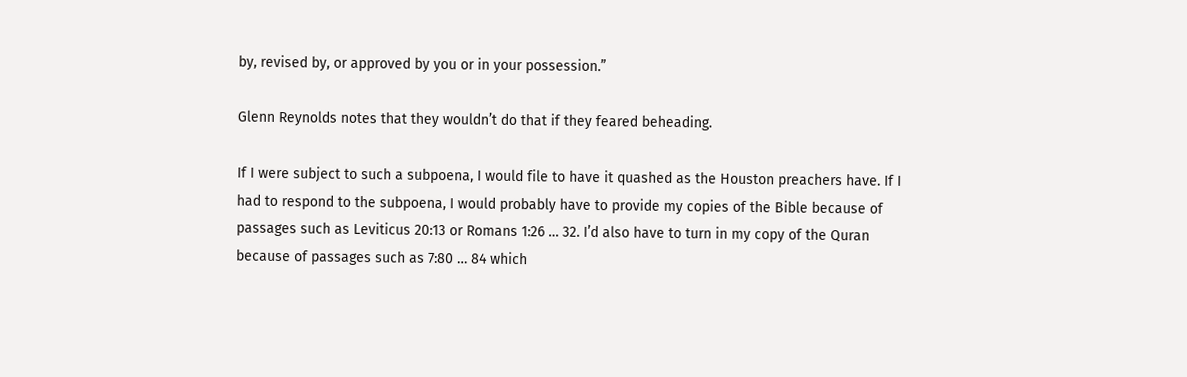by, revised by, or approved by you or in your possession.”

Glenn Reynolds notes that they wouldn’t do that if they feared beheading.

If I were subject to such a subpoena, I would file to have it quashed as the Houston preachers have. If I had to respond to the subpoena, I would probably have to provide my copies of the Bible because of passages such as Leviticus 20:13 or Romans 1:26 … 32. I’d also have to turn in my copy of the Quran because of passages such as 7:80 … 84 which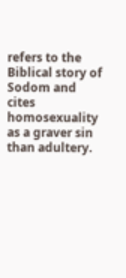refers to the Biblical story of Sodom and cites homosexuality as a graver sin than adultery.